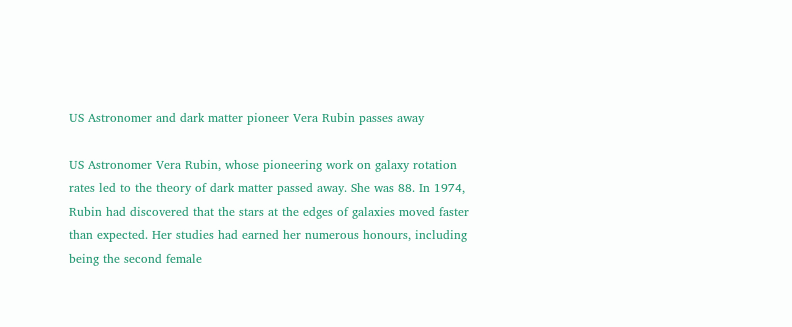US Astronomer and dark matter pioneer Vera Rubin passes away

US Astronomer Vera Rubin, whose pioneering work on galaxy rotation rates led to the theory of dark matter passed away. She was 88. In 1974, Rubin had discovered that the stars at the edges of galaxies moved faster than expected. Her studies had earned her numerous honours, including being the second female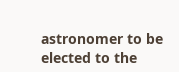astronomer to be elected to the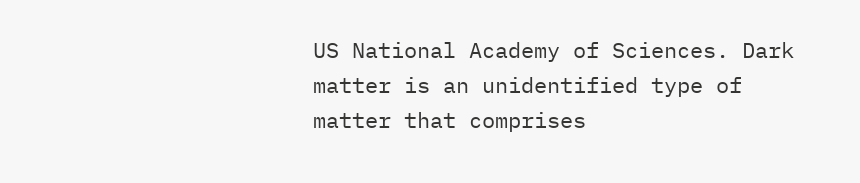US National Academy of Sciences. Dark matter is an unidentified type of matter that comprises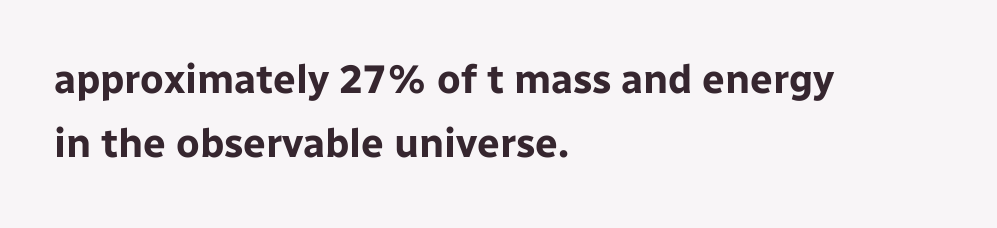approximately 27% of t mass and energy in the observable universe.